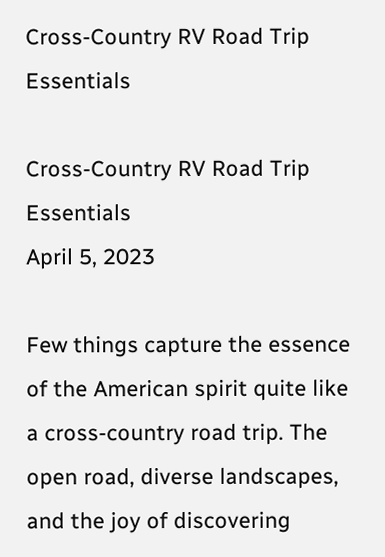Cross-Country RV Road Trip Essentials

Cross-Country RV Road Trip Essentials
April 5, 2023

Few things capture the essence of the American spirit quite like a cross-country road trip. The open road, diverse landscapes, and the joy of discovering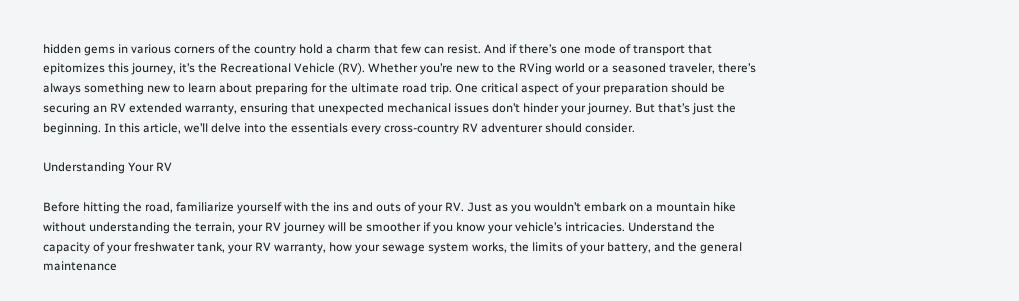hidden gems in various corners of the country hold a charm that few can resist. And if there’s one mode of transport that epitomizes this journey, it’s the Recreational Vehicle (RV). Whether you’re new to the RVing world or a seasoned traveler, there’s always something new to learn about preparing for the ultimate road trip. One critical aspect of your preparation should be securing an RV extended warranty, ensuring that unexpected mechanical issues don’t hinder your journey. But that’s just the beginning. In this article, we’ll delve into the essentials every cross-country RV adventurer should consider.

Understanding Your RV

Before hitting the road, familiarize yourself with the ins and outs of your RV. Just as you wouldn’t embark on a mountain hike without understanding the terrain, your RV journey will be smoother if you know your vehicle’s intricacies. Understand the capacity of your freshwater tank, your RV warranty, how your sewage system works, the limits of your battery, and the general maintenance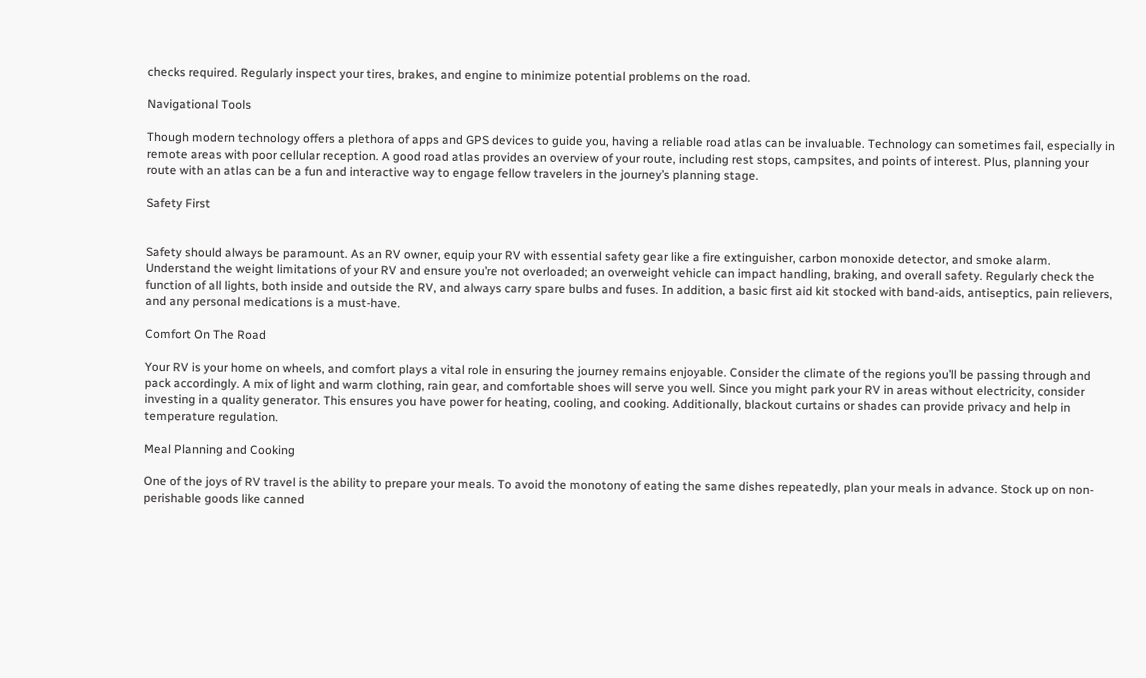checks required. Regularly inspect your tires, brakes, and engine to minimize potential problems on the road.

Navigational Tools

Though modern technology offers a plethora of apps and GPS devices to guide you, having a reliable road atlas can be invaluable. Technology can sometimes fail, especially in remote areas with poor cellular reception. A good road atlas provides an overview of your route, including rest stops, campsites, and points of interest. Plus, planning your route with an atlas can be a fun and interactive way to engage fellow travelers in the journey’s planning stage.

Safety First


Safety should always be paramount. As an RV owner, equip your RV with essential safety gear like a fire extinguisher, carbon monoxide detector, and smoke alarm. Understand the weight limitations of your RV and ensure you’re not overloaded; an overweight vehicle can impact handling, braking, and overall safety. Regularly check the function of all lights, both inside and outside the RV, and always carry spare bulbs and fuses. In addition, a basic first aid kit stocked with band-aids, antiseptics, pain relievers, and any personal medications is a must-have.

Comfort On The Road

Your RV is your home on wheels, and comfort plays a vital role in ensuring the journey remains enjoyable. Consider the climate of the regions you’ll be passing through and pack accordingly. A mix of light and warm clothing, rain gear, and comfortable shoes will serve you well. Since you might park your RV in areas without electricity, consider investing in a quality generator. This ensures you have power for heating, cooling, and cooking. Additionally, blackout curtains or shades can provide privacy and help in temperature regulation.

Meal Planning and Cooking

One of the joys of RV travel is the ability to prepare your meals. To avoid the monotony of eating the same dishes repeatedly, plan your meals in advance. Stock up on non-perishable goods like canned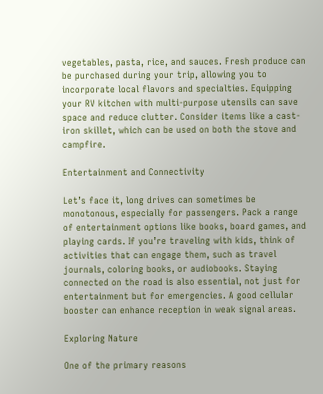vegetables, pasta, rice, and sauces. Fresh produce can be purchased during your trip, allowing you to incorporate local flavors and specialties. Equipping your RV kitchen with multi-purpose utensils can save space and reduce clutter. Consider items like a cast-iron skillet, which can be used on both the stove and campfire.

Entertainment and Connectivity

Let’s face it, long drives can sometimes be monotonous, especially for passengers. Pack a range of entertainment options like books, board games, and playing cards. If you’re traveling with kids, think of activities that can engage them, such as travel journals, coloring books, or audiobooks. Staying connected on the road is also essential, not just for entertainment but for emergencies. A good cellular booster can enhance reception in weak signal areas.

Exploring Nature

One of the primary reasons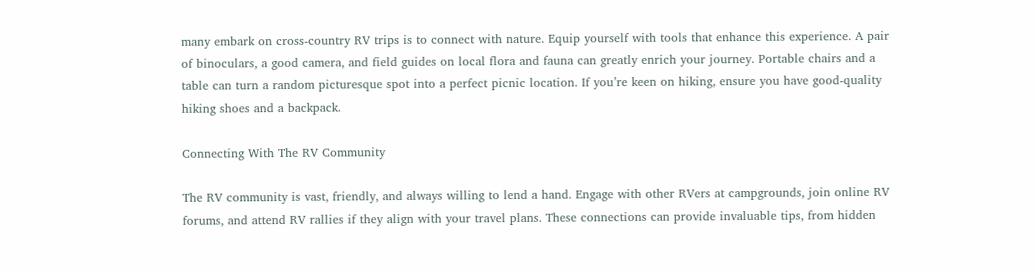many embark on cross-country RV trips is to connect with nature. Equip yourself with tools that enhance this experience. A pair of binoculars, a good camera, and field guides on local flora and fauna can greatly enrich your journey. Portable chairs and a table can turn a random picturesque spot into a perfect picnic location. If you’re keen on hiking, ensure you have good-quality hiking shoes and a backpack.

Connecting With The RV Community

The RV community is vast, friendly, and always willing to lend a hand. Engage with other RVers at campgrounds, join online RV forums, and attend RV rallies if they align with your travel plans. These connections can provide invaluable tips, from hidden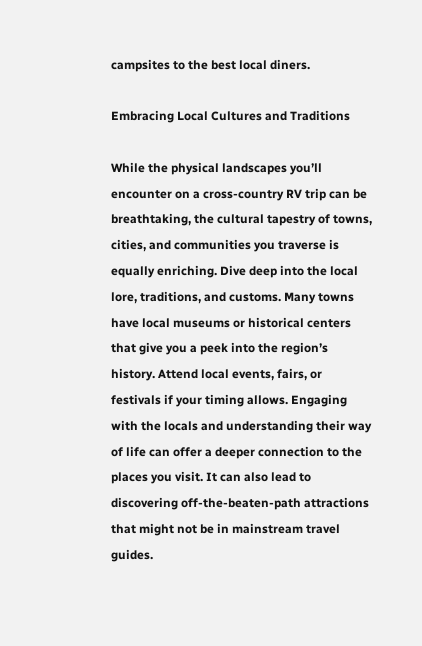campsites to the best local diners.

Embracing Local Cultures and Traditions

While the physical landscapes you’ll encounter on a cross-country RV trip can be breathtaking, the cultural tapestry of towns, cities, and communities you traverse is equally enriching. Dive deep into the local lore, traditions, and customs. Many towns have local museums or historical centers that give you a peek into the region’s history. Attend local events, fairs, or festivals if your timing allows. Engaging with the locals and understanding their way of life can offer a deeper connection to the places you visit. It can also lead to discovering off-the-beaten-path attractions that might not be in mainstream travel guides.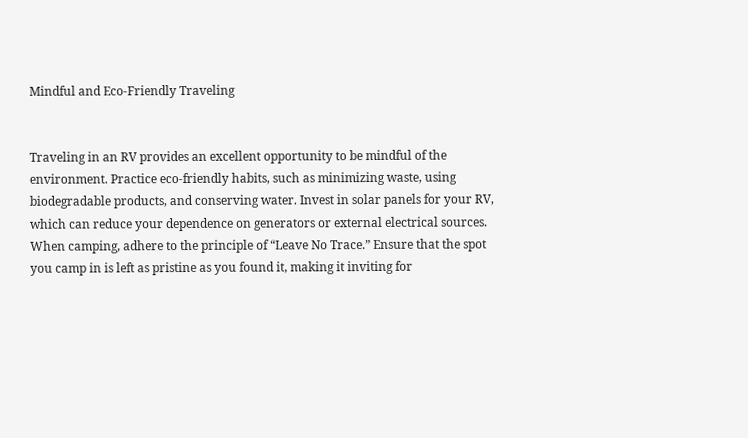Mindful and Eco-Friendly Traveling


Traveling in an RV provides an excellent opportunity to be mindful of the environment. Practice eco-friendly habits, such as minimizing waste, using biodegradable products, and conserving water. Invest in solar panels for your RV, which can reduce your dependence on generators or external electrical sources. When camping, adhere to the principle of “Leave No Trace.” Ensure that the spot you camp in is left as pristine as you found it, making it inviting for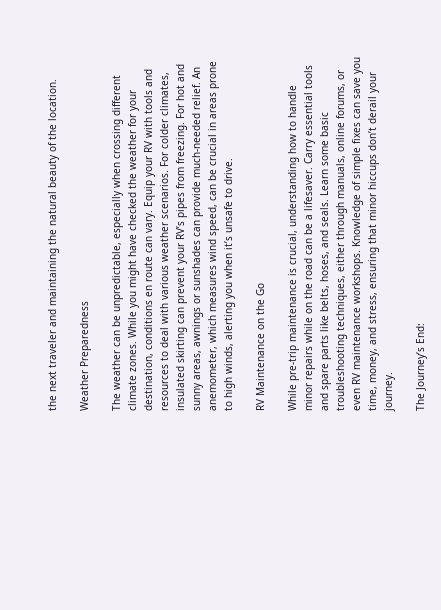the next traveler and maintaining the natural beauty of the location.

Weather Preparedness

The weather can be unpredictable, especially when crossing different climate zones. While you might have checked the weather for your destination, conditions en route can vary. Equip your RV with tools and resources to deal with various weather scenarios. For colder climates, insulated skirting can prevent your RV’s pipes from freezing. For hot and sunny areas, awnings or sunshades can provide much-needed relief. An anemometer, which measures wind speed, can be crucial in areas prone to high winds, alerting you when it’s unsafe to drive.

RV Maintenance on the Go

While pre-trip maintenance is crucial, understanding how to handle minor repairs while on the road can be a lifesaver. Carry essential tools and spare parts like belts, hoses, and seals. Learn some basic troubleshooting techniques, either through manuals, online forums, or even RV maintenance workshops. Knowledge of simple fixes can save you time, money, and stress, ensuring that minor hiccups don’t derail your journey.

The Journey’s End: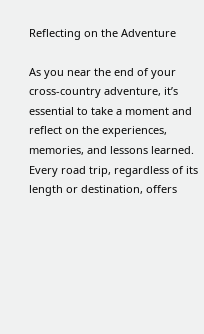Reflecting on the Adventure

As you near the end of your cross-country adventure, it’s essential to take a moment and reflect on the experiences, memories, and lessons learned. Every road trip, regardless of its length or destination, offers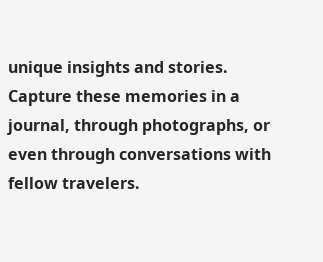unique insights and stories. Capture these memories in a journal, through photographs, or even through conversations with fellow travelers.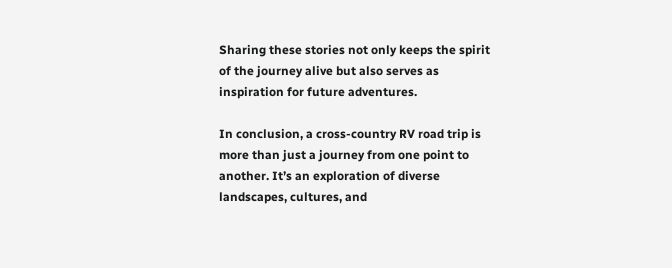Sharing these stories not only keeps the spirit of the journey alive but also serves as inspiration for future adventures.

In conclusion, a cross-country RV road trip is more than just a journey from one point to another. It’s an exploration of diverse landscapes, cultures, and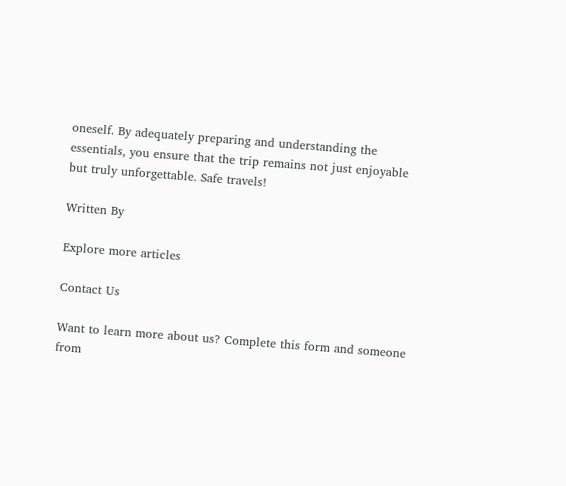oneself. By adequately preparing and understanding the essentials, you ensure that the trip remains not just enjoyable but truly unforgettable. Safe travels!

Written By

Explore more articles

Contact Us

Want to learn more about us? Complete this form and someone from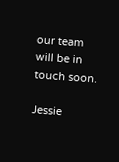our team will be in touch soon.

Jessie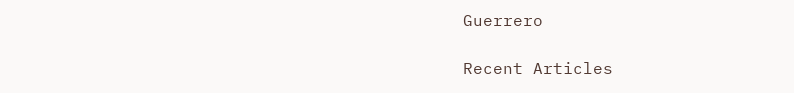Guerrero

Recent Articles